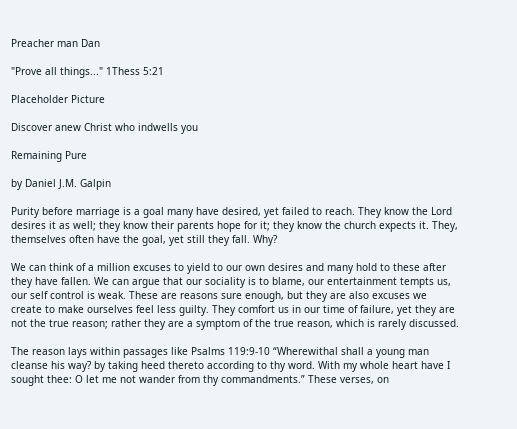Preacher man Dan

"Prove all things..." 1Thess 5:21

Placeholder Picture

Discover anew Christ who indwells you

Remaining Pure

by Daniel J.M. Galpin

Purity before marriage is a goal many have desired, yet failed to reach. They know the Lord desires it as well; they know their parents hope for it; they know the church expects it. They, themselves often have the goal, yet still they fall. Why?

We can think of a million excuses to yield to our own desires and many hold to these after they have fallen. We can argue that our sociality is to blame, our entertainment tempts us, our self control is weak. These are reasons sure enough, but they are also excuses we create to make ourselves feel less guilty. They comfort us in our time of failure, yet they are not the true reason; rather they are a symptom of the true reason, which is rarely discussed.

The reason lays within passages like Psalms 119:9-10 “Wherewithal shall a young man cleanse his way? by taking heed thereto according to thy word. With my whole heart have I sought thee: O let me not wander from thy commandments.” These verses, on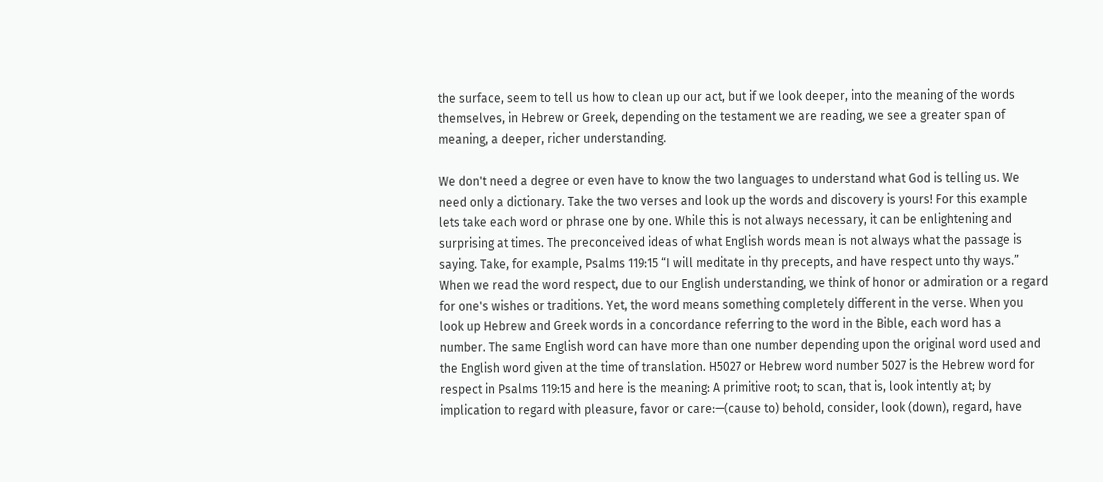the surface, seem to tell us how to clean up our act, but if we look deeper, into the meaning of the words themselves, in Hebrew or Greek, depending on the testament we are reading, we see a greater span of meaning, a deeper, richer understanding.

We don't need a degree or even have to know the two languages to understand what God is telling us. We need only a dictionary. Take the two verses and look up the words and discovery is yours! For this example lets take each word or phrase one by one. While this is not always necessary, it can be enlightening and surprising at times. The preconceived ideas of what English words mean is not always what the passage is saying. Take, for example, Psalms 119:15 “I will meditate in thy precepts, and have respect unto thy ways.” When we read the word respect, due to our English understanding, we think of honor or admiration or a regard for one's wishes or traditions. Yet, the word means something completely different in the verse. When you look up Hebrew and Greek words in a concordance referring to the word in the Bible, each word has a number. The same English word can have more than one number depending upon the original word used and the English word given at the time of translation. H5027 or Hebrew word number 5027 is the Hebrew word for respect in Psalms 119:15 and here is the meaning: A primitive root; to scan, that is, look intently at; by implication to regard with pleasure, favor or care:—(cause to) behold, consider, look (down), regard, have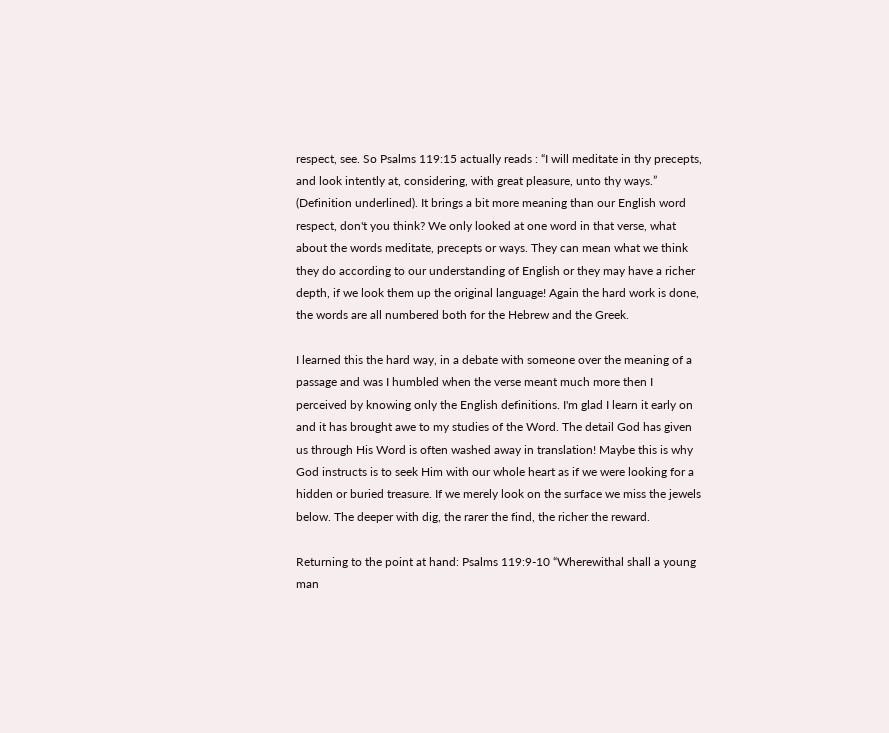respect, see. So Psalms 119:15 actually reads : “I will meditate in thy precepts, and look intently at, considering, with great pleasure, unto thy ways.” (Definition underlined). It brings a bit more meaning than our English word respect, don't you think? We only looked at one word in that verse, what about the words meditate, precepts or ways. They can mean what we think they do according to our understanding of English or they may have a richer depth, if we look them up the original language! Again the hard work is done, the words are all numbered both for the Hebrew and the Greek.

I learned this the hard way, in a debate with someone over the meaning of a passage and was I humbled when the verse meant much more then I perceived by knowing only the English definitions. I'm glad I learn it early on and it has brought awe to my studies of the Word. The detail God has given us through His Word is often washed away in translation! Maybe this is why God instructs is to seek Him with our whole heart as if we were looking for a hidden or buried treasure. If we merely look on the surface we miss the jewels below. The deeper with dig, the rarer the find, the richer the reward.

Returning to the point at hand: Psalms 119:9-10 “Wherewithal shall a young man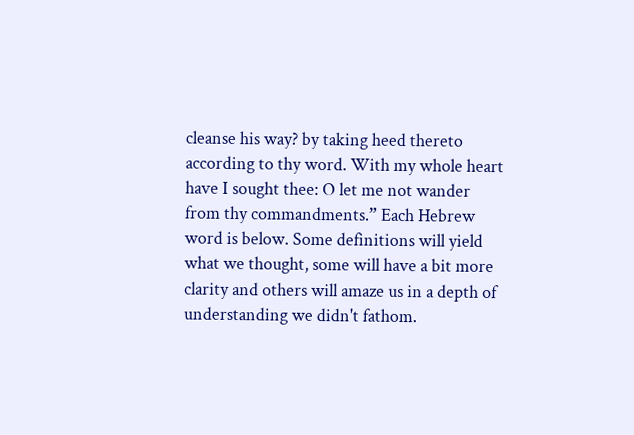cleanse his way? by taking heed thereto according to thy word. With my whole heart have I sought thee: O let me not wander from thy commandments.” Each Hebrew word is below. Some definitions will yield what we thought, some will have a bit more clarity and others will amaze us in a depth of understanding we didn't fathom.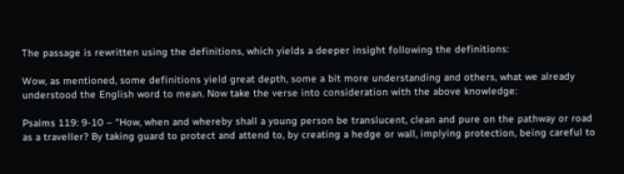The passage is rewritten using the definitions, which yields a deeper insight following the definitions:

Wow, as mentioned, some definitions yield great depth, some a bit more understanding and others, what we already understood the English word to mean. Now take the verse into consideration with the above knowledge:

Psalms 119: 9-10 – “How, when and whereby shall a young person be translucent, clean and pure on the pathway or road as a traveller? By taking guard to protect and attend to, by creating a hedge or wall, implying protection, being careful to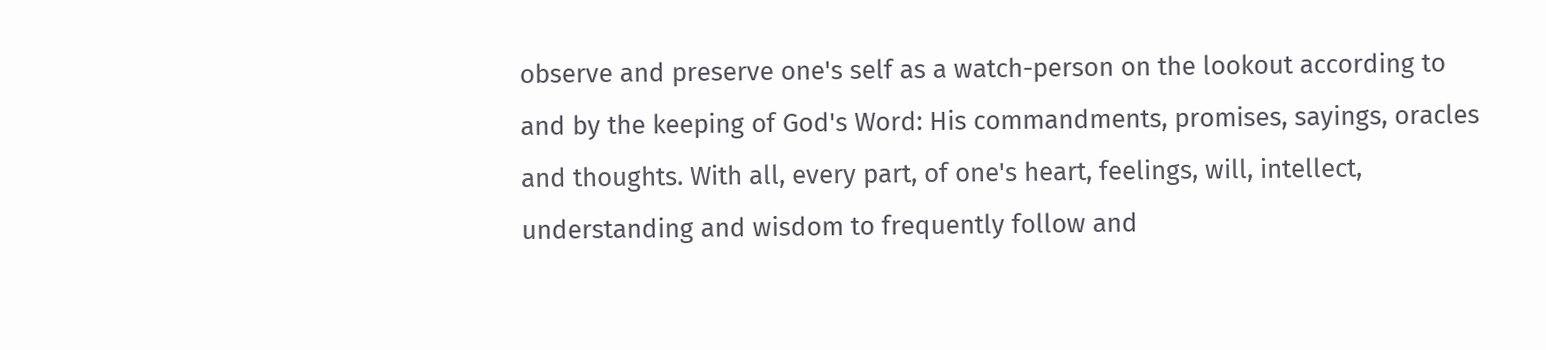observe and preserve one's self as a watch-person on the lookout according to and by the keeping of God's Word: His commandments, promises, sayings, oracles and thoughts. With all, every part, of one's heart, feelings, will, intellect, understanding and wisdom to frequently follow and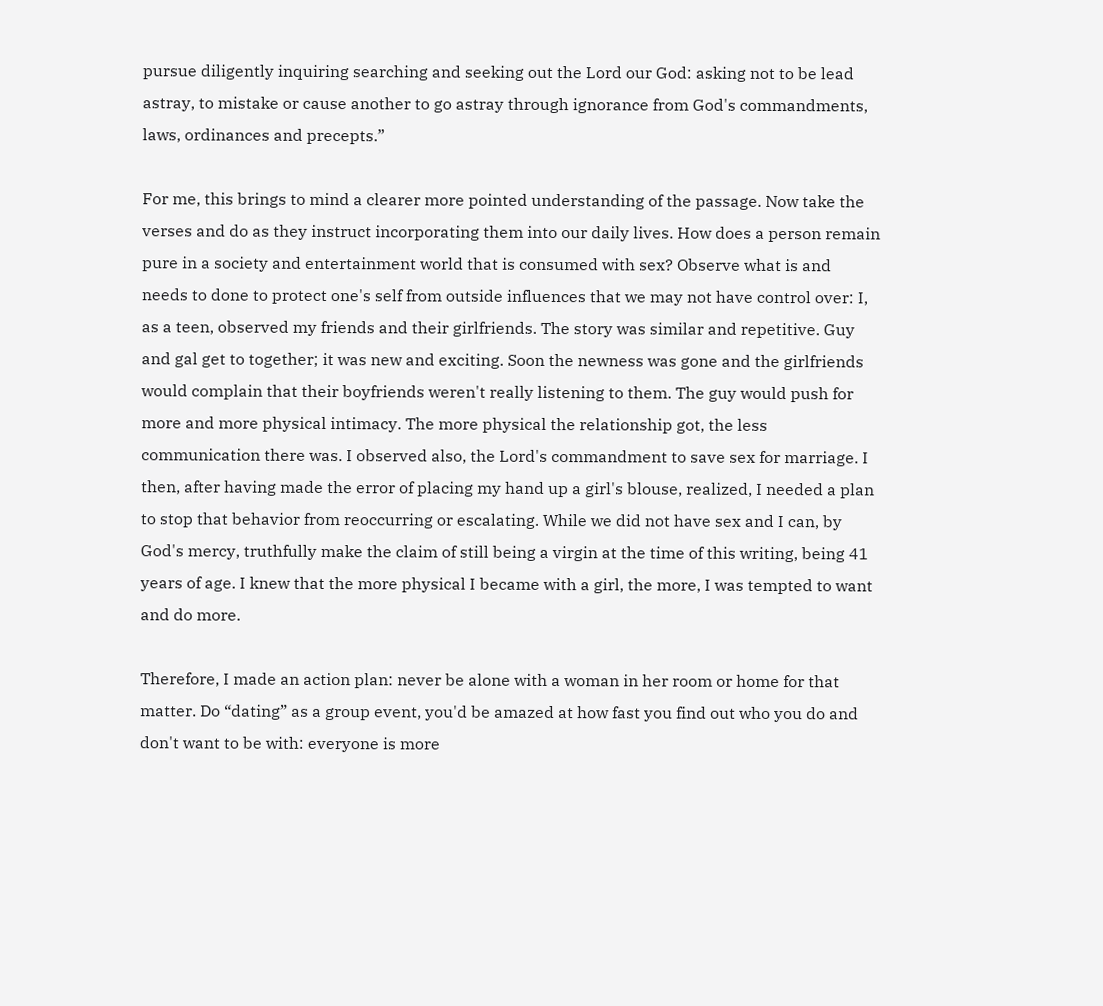pursue diligently inquiring searching and seeking out the Lord our God: asking not to be lead astray, to mistake or cause another to go astray through ignorance from God's commandments, laws, ordinances and precepts.”

For me, this brings to mind a clearer more pointed understanding of the passage. Now take the verses and do as they instruct incorporating them into our daily lives. How does a person remain pure in a society and entertainment world that is consumed with sex? Observe what is and needs to done to protect one's self from outside influences that we may not have control over: I, as a teen, observed my friends and their girlfriends. The story was similar and repetitive. Guy and gal get to together; it was new and exciting. Soon the newness was gone and the girlfriends would complain that their boyfriends weren't really listening to them. The guy would push for more and more physical intimacy. The more physical the relationship got, the less communication there was. I observed also, the Lord's commandment to save sex for marriage. I then, after having made the error of placing my hand up a girl's blouse, realized, I needed a plan to stop that behavior from reoccurring or escalating. While we did not have sex and I can, by God's mercy, truthfully make the claim of still being a virgin at the time of this writing, being 41 years of age. I knew that the more physical I became with a girl, the more, I was tempted to want and do more.

Therefore, I made an action plan: never be alone with a woman in her room or home for that matter. Do “dating” as a group event, you'd be amazed at how fast you find out who you do and don't want to be with: everyone is more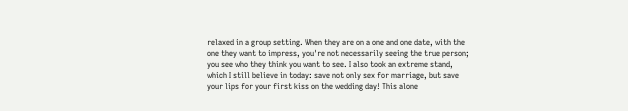relaxed in a group setting. When they are on a one and one date, with the one they want to impress, you're not necessarily seeing the true person; you see who they think you want to see. I also took an extreme stand, which I still believe in today: save not only sex for marriage, but save your lips for your first kiss on the wedding day! This alone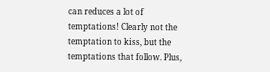can reduces a lot of temptations! Clearly not the temptation to kiss, but the temptations that follow. Plus,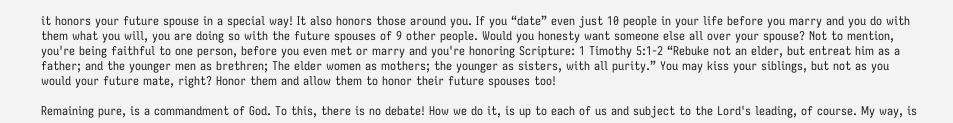it honors your future spouse in a special way! It also honors those around you. If you “date” even just 10 people in your life before you marry and you do with them what you will, you are doing so with the future spouses of 9 other people. Would you honesty want someone else all over your spouse? Not to mention, you're being faithful to one person, before you even met or marry and you're honoring Scripture: 1 Timothy 5:1-2 “Rebuke not an elder, but entreat him as a father; and the younger men as brethren; The elder women as mothers; the younger as sisters, with all purity.” You may kiss your siblings, but not as you would your future mate, right? Honor them and allow them to honor their future spouses too!

Remaining pure, is a commandment of God. To this, there is no debate! How we do it, is up to each of us and subject to the Lord's leading, of course. My way, is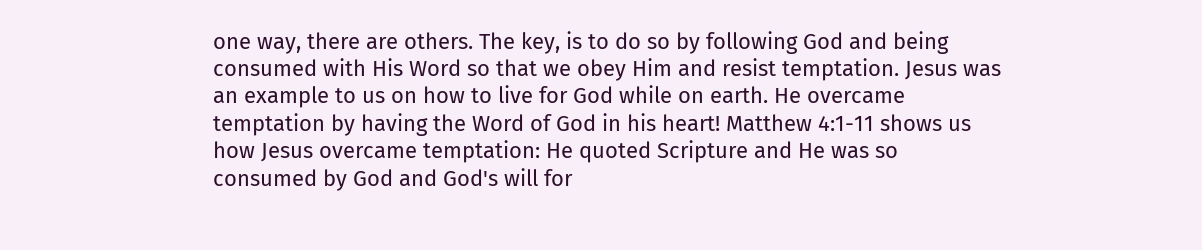one way, there are others. The key, is to do so by following God and being consumed with His Word so that we obey Him and resist temptation. Jesus was an example to us on how to live for God while on earth. He overcame temptation by having the Word of God in his heart! Matthew 4:1-11 shows us how Jesus overcame temptation: He quoted Scripture and He was so consumed by God and God's will for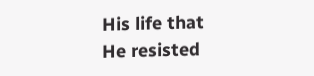His life that He resisted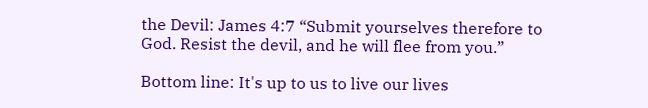the Devil: James 4:7 “Submit yourselves therefore to God. Resist the devil, and he will flee from you.”

Bottom line: It's up to us to live our lives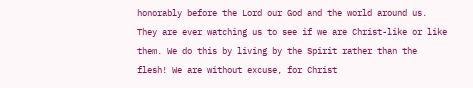honorably before the Lord our God and the world around us. They are ever watching us to see if we are Christ-like or like them. We do this by living by the Spirit rather than the flesh! We are without excuse, for Christ